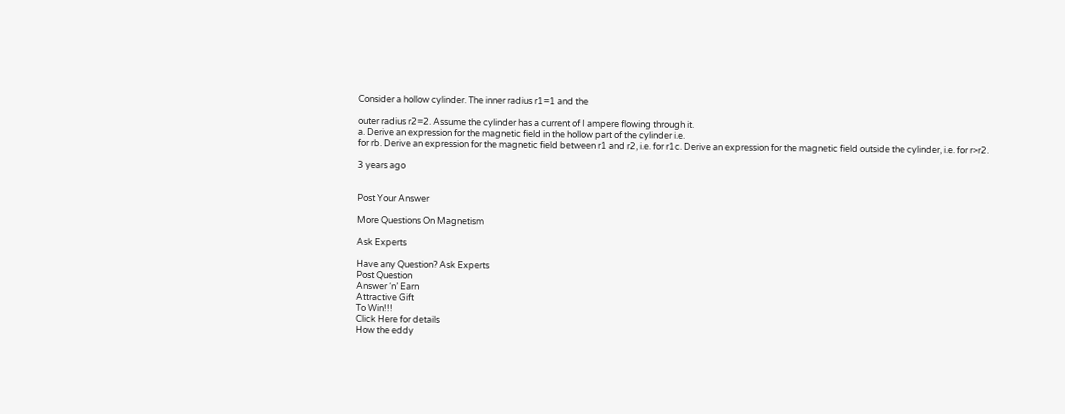Consider a hollow cylinder. The inner radius r1=1 and the

outer radius r2=2. Assume the cylinder has a current of I ampere flowing through it.
a. Derive an expression for the magnetic field in the hollow part of the cylinder i.e.
for rb. Derive an expression for the magnetic field between r1 and r2, i.e. for r1c. Derive an expression for the magnetic field outside the cylinder, i.e. for r>r2.

3 years ago


Post Your Answer

More Questions On Magnetism

Ask Experts

Have any Question? Ask Experts
Post Question
Answer ‘n’ Earn
Attractive Gift
To Win!!!
Click Here for details
How the eddy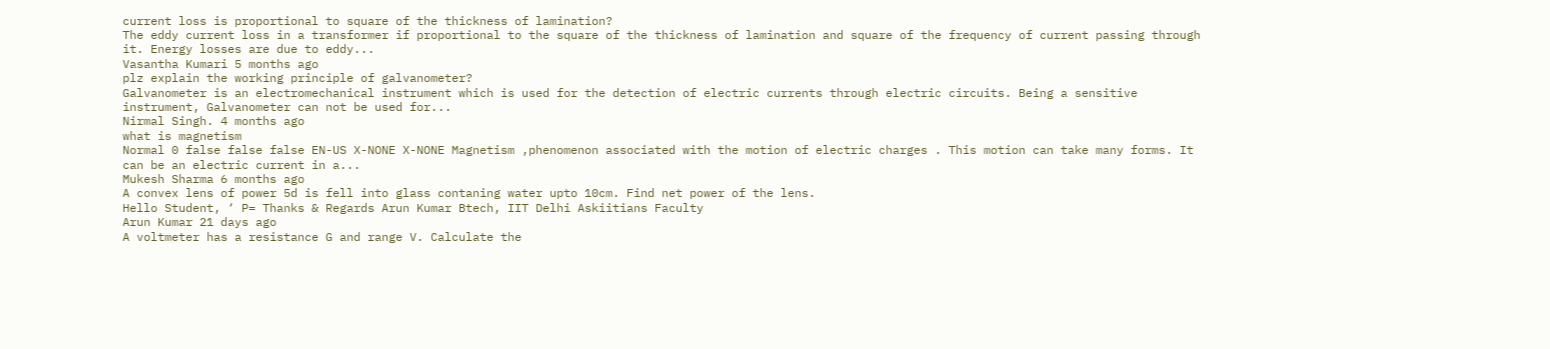current loss is proportional to square of the thickness of lamination?
The eddy current loss in a transformer if proportional to the square of the thickness of lamination and square of the frequency of current passing through it. Energy losses are due to eddy...
Vasantha Kumari 5 months ago
plz explain the working principle of galvanometer?
Galvanometer is an electromechanical instrument which is used for the detection of electric currents through electric circuits. Being a sensitive instrument, Galvanometer can not be used for...
Nirmal Singh. 4 months ago
what is magnetism
Normal 0 false false false EN-US X-NONE X-NONE Magnetism ,phenomenon associated with the motion of electric charges . This motion can take many forms. It can be an electric current in a...
Mukesh Sharma 6 months ago
A convex lens of power 5d is fell into glass contaning water upto 10cm. Find net power of the lens.
Hello Student, ‘ P= Thanks & Regards Arun Kumar Btech, IIT Delhi Askiitians Faculty
Arun Kumar 21 days ago
A voltmeter has a resistance G and range V. Calculate the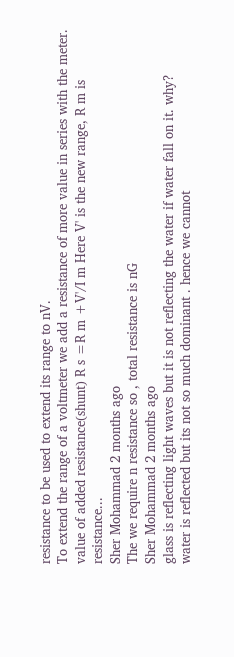resistance to be used to extend its range to nV.
To extend the range of a voltmeter we add a resistance of more value in series with the meter. value of added resistance(shunt) R s =R m +V'/I m Here V' is the new range, R m is resistance...
Sher Mohammad 2 months ago
The we require n resistance so , total resistance is nG
Sher Mohammad 2 months ago
glass is reflecting light waves but it is not reflecting the water if water fall on it. why?
water is reflected but its not so much dominant . hence we cannot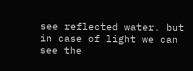see reflected water. but in case of light we can see the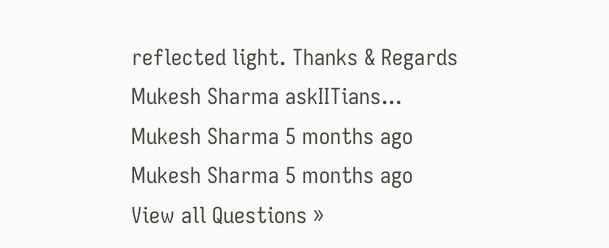reflected light. Thanks & Regards Mukesh Sharma askIITians...
Mukesh Sharma 5 months ago
Mukesh Sharma 5 months ago
View all Questions »